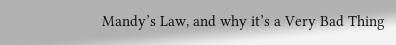Mandy’s Law, and why it’s a Very Bad Thing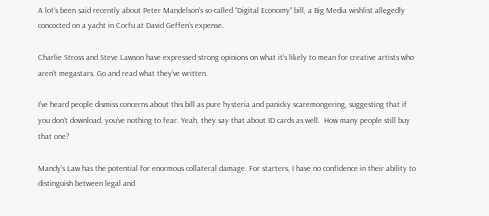A lot’s been said recently about Peter Mandelson’s so-called “Digital Economy” bill, a Big Media wishlist allegedly concocted on a yacht in Corfu at David Geffen’s expense.

Charlie Stross and Steve Lawson have expressed strong opinions on what it’s likely to mean for creative artists who aren’t megastars. Go and read what they’ve written.

I’ve heard people dismiss concerns about this bill as pure hysteria and panicky scaremongering, suggesting that if you don’t download, you’ve nothing to fear. Yeah, they say that about ID cards as well.  How many people still buy that one?

Mandy’s Law has the potential for enormous collateral damage. For starters, I have no confidence in their ability to distinguish between legal and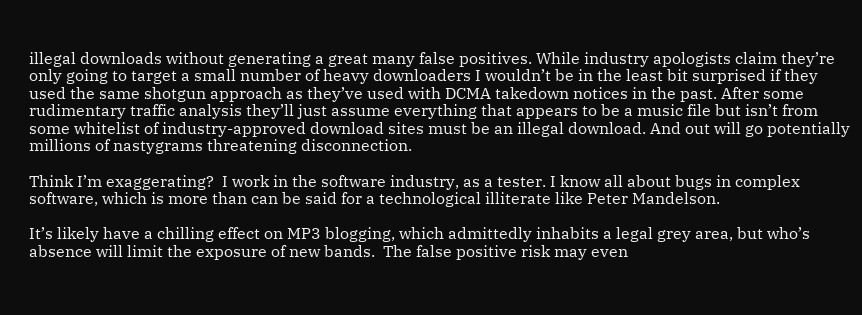illegal downloads without generating a great many false positives. While industry apologists claim they’re only going to target a small number of heavy downloaders I wouldn’t be in the least bit surprised if they used the same shotgun approach as they’ve used with DCMA takedown notices in the past. After some rudimentary traffic analysis they’ll just assume everything that appears to be a music file but isn’t from some whitelist of industry-approved download sites must be an illegal download. And out will go potentially millions of nastygrams threatening disconnection.

Think I’m exaggerating?  I work in the software industry, as a tester. I know all about bugs in complex software, which is more than can be said for a technological illiterate like Peter Mandelson.

It’s likely have a chilling effect on MP3 blogging, which admittedly inhabits a legal grey area, but who’s absence will limit the exposure of new bands.  The false positive risk may even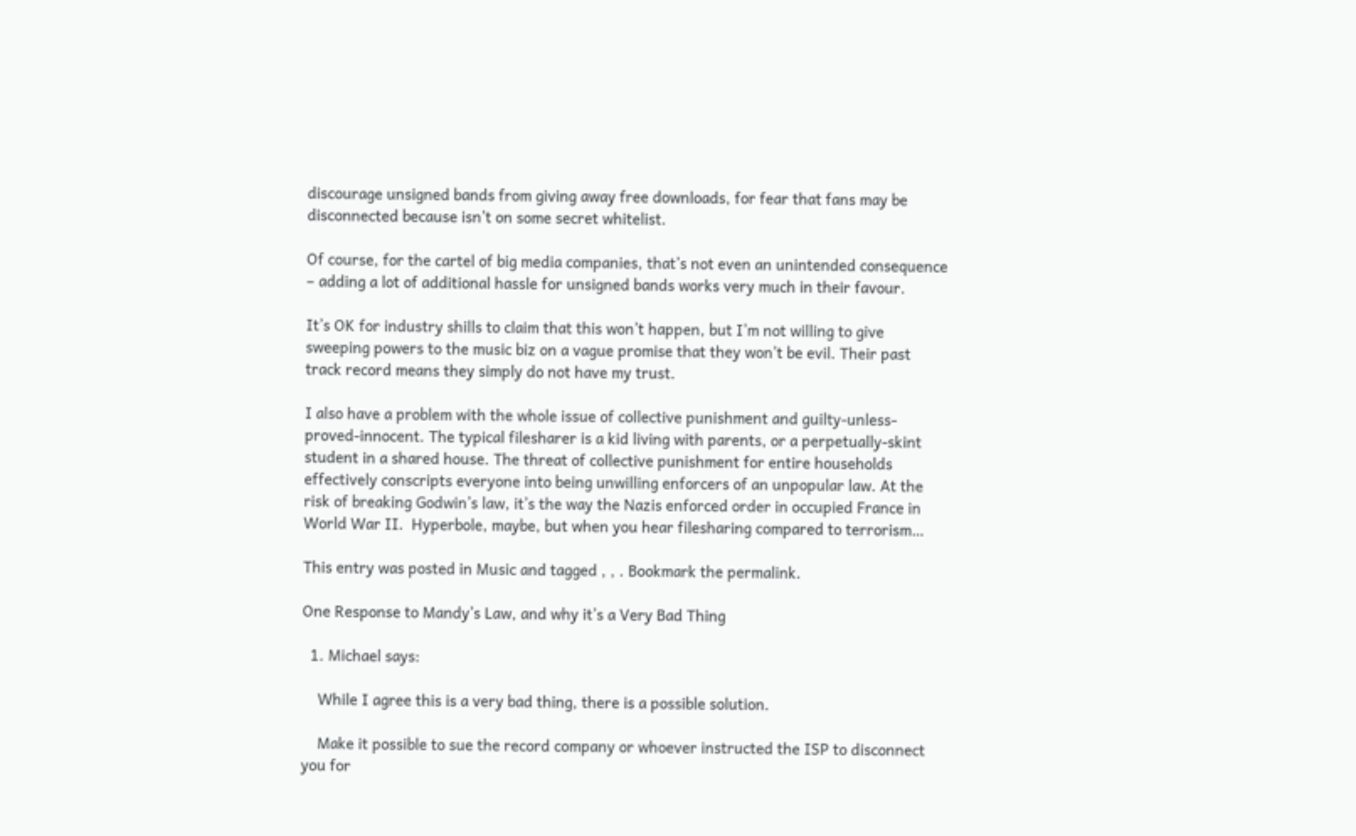discourage unsigned bands from giving away free downloads, for fear that fans may be disconnected because isn’t on some secret whitelist.

Of course, for the cartel of big media companies, that’s not even an unintended consequence – adding a lot of additional hassle for unsigned bands works very much in their favour.

It’s OK for industry shills to claim that this won’t happen, but I’m not willing to give sweeping powers to the music biz on a vague promise that they won’t be evil. Their past track record means they simply do not have my trust.

I also have a problem with the whole issue of collective punishment and guilty-unless-proved-innocent. The typical filesharer is a kid living with parents, or a perpetually-skint student in a shared house. The threat of collective punishment for entire households effectively conscripts everyone into being unwilling enforcers of an unpopular law. At the risk of breaking Godwin’s law, it’s the way the Nazis enforced order in occupied France in World War II.  Hyperbole, maybe, but when you hear filesharing compared to terrorism…

This entry was posted in Music and tagged , , . Bookmark the permalink.

One Response to Mandy’s Law, and why it’s a Very Bad Thing

  1. Michael says:

    While I agree this is a very bad thing, there is a possible solution.

    Make it possible to sue the record company or whoever instructed the ISP to disconnect you for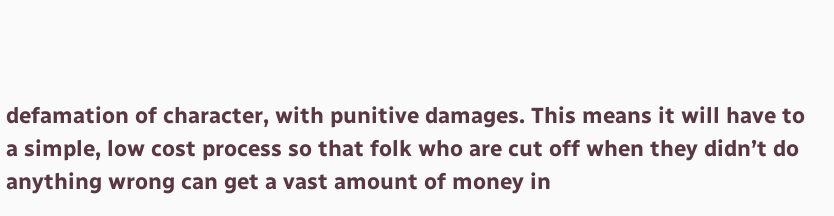defamation of character, with punitive damages. This means it will have to a simple, low cost process so that folk who are cut off when they didn’t do anything wrong can get a vast amount of money in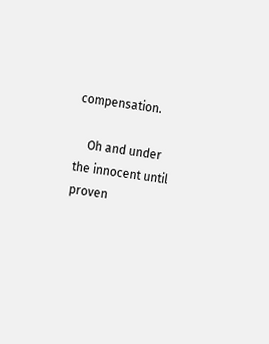compensation.

    Oh and under the innocent until proven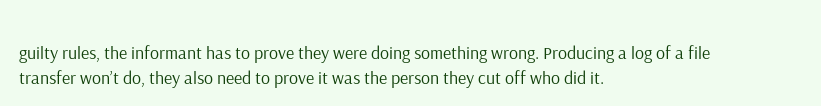guilty rules, the informant has to prove they were doing something wrong. Producing a log of a file transfer won’t do, they also need to prove it was the person they cut off who did it.